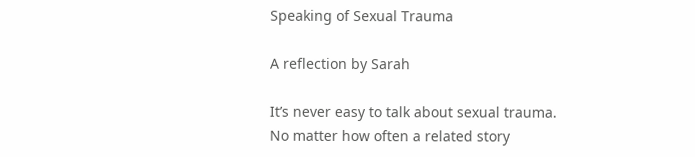Speaking of Sexual Trauma

A reflection by Sarah

It’s never easy to talk about sexual trauma. No matter how often a related story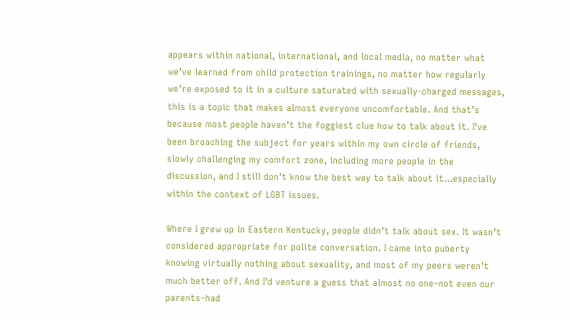appears within national, international, and local media, no matter what we’ve learned from child protection trainings, no matter how regularly we’re exposed to it in a culture saturated with sexually-charged messages, this is a topic that makes almost everyone uncomfortable. And that’s because most people haven’t the foggiest clue how to talk about it. I’ve been broaching the subject for years within my own circle of friends, slowly challenging my comfort zone, including more people in the discussion, and I still don’t know the best way to talk about it…especially within the context of LGBT issues.

Where I grew up in Eastern Kentucky, people didn’t talk about sex. It wasn’t considered appropriate for polite conversation. I came into puberty knowing virtually nothing about sexuality, and most of my peers weren’t much better off. And I’d venture a guess that almost no one–not even our parents–had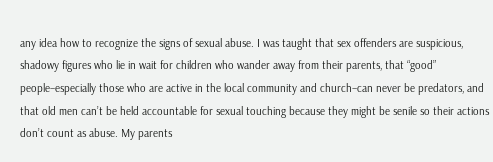any idea how to recognize the signs of sexual abuse. I was taught that sex offenders are suspicious, shadowy figures who lie in wait for children who wander away from their parents, that “good” people–especially those who are active in the local community and church–can never be predators, and that old men can’t be held accountable for sexual touching because they might be senile so their actions don’t count as abuse. My parents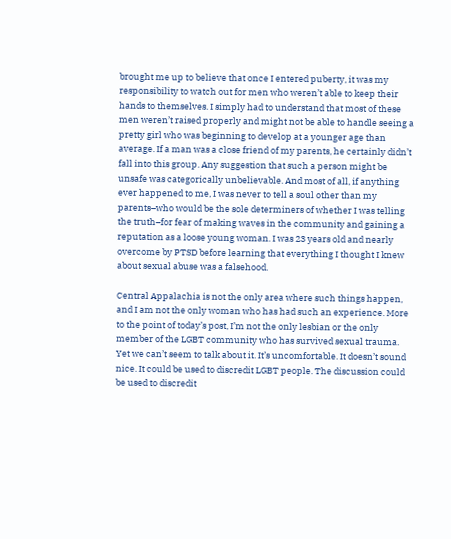brought me up to believe that once I entered puberty, it was my responsibility to watch out for men who weren’t able to keep their hands to themselves. I simply had to understand that most of these men weren’t raised properly and might not be able to handle seeing a pretty girl who was beginning to develop at a younger age than average. If a man was a close friend of my parents, he certainly didn’t fall into this group. Any suggestion that such a person might be unsafe was categorically unbelievable. And most of all, if anything ever happened to me, I was never to tell a soul other than my parents–who would be the sole determiners of whether I was telling the truth–for fear of making waves in the community and gaining a reputation as a loose young woman. I was 23 years old and nearly overcome by PTSD before learning that everything I thought I knew about sexual abuse was a falsehood.

Central Appalachia is not the only area where such things happen, and I am not the only woman who has had such an experience. More to the point of today’s post, I’m not the only lesbian or the only member of the LGBT community who has survived sexual trauma. Yet we can’t seem to talk about it. It’s uncomfortable. It doesn’t sound nice. It could be used to discredit LGBT people. The discussion could be used to discredit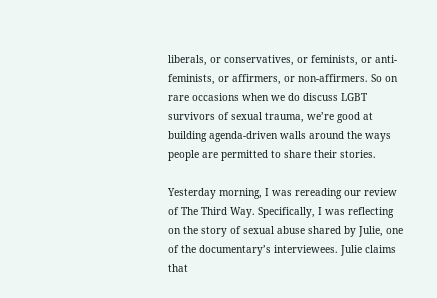liberals, or conservatives, or feminists, or anti-feminists, or affirmers, or non-affirmers. So on rare occasions when we do discuss LGBT survivors of sexual trauma, we’re good at building agenda-driven walls around the ways people are permitted to share their stories.

Yesterday morning, I was rereading our review of The Third Way. Specifically, I was reflecting on the story of sexual abuse shared by Julie, one of the documentary’s interviewees. Julie claims that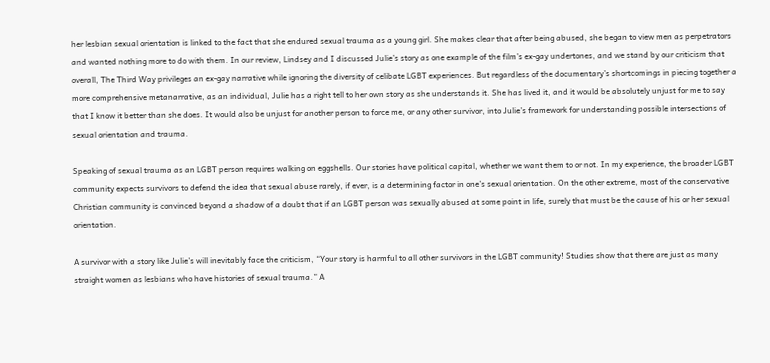her lesbian sexual orientation is linked to the fact that she endured sexual trauma as a young girl. She makes clear that after being abused, she began to view men as perpetrators and wanted nothing more to do with them. In our review, Lindsey and I discussed Julie’s story as one example of the film’s ex-gay undertones, and we stand by our criticism that overall, The Third Way privileges an ex-gay narrative while ignoring the diversity of celibate LGBT experiences. But regardless of the documentary’s shortcomings in piecing together a more comprehensive metanarrative, as an individual, Julie has a right tell to her own story as she understands it. She has lived it, and it would be absolutely unjust for me to say that I know it better than she does. It would also be unjust for another person to force me, or any other survivor, into Julie’s framework for understanding possible intersections of sexual orientation and trauma.

Speaking of sexual trauma as an LGBT person requires walking on eggshells. Our stories have political capital, whether we want them to or not. In my experience, the broader LGBT community expects survivors to defend the idea that sexual abuse rarely, if ever, is a determining factor in one’s sexual orientation. On the other extreme, most of the conservative Christian community is convinced beyond a shadow of a doubt that if an LGBT person was sexually abused at some point in life, surely that must be the cause of his or her sexual orientation.

A survivor with a story like Julie’s will inevitably face the criticism, “Your story is harmful to all other survivors in the LGBT community! Studies show that there are just as many straight women as lesbians who have histories of sexual trauma.” A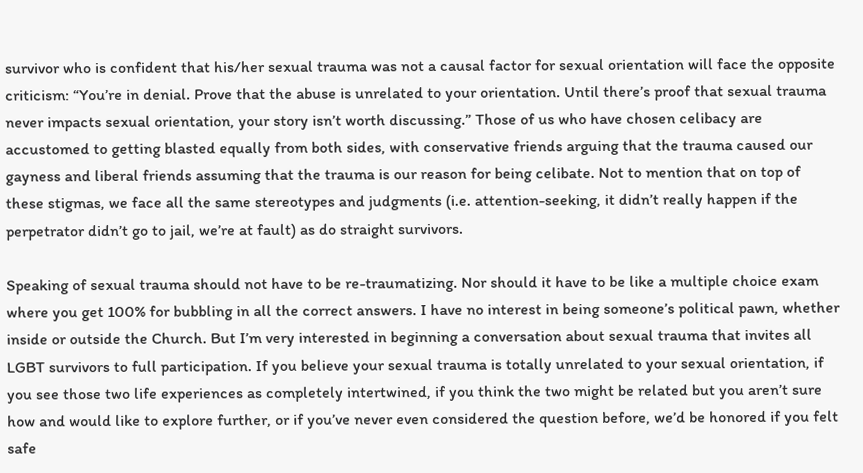survivor who is confident that his/her sexual trauma was not a causal factor for sexual orientation will face the opposite criticism: “You’re in denial. Prove that the abuse is unrelated to your orientation. Until there’s proof that sexual trauma never impacts sexual orientation, your story isn’t worth discussing.” Those of us who have chosen celibacy are accustomed to getting blasted equally from both sides, with conservative friends arguing that the trauma caused our gayness and liberal friends assuming that the trauma is our reason for being celibate. Not to mention that on top of these stigmas, we face all the same stereotypes and judgments (i.e. attention-seeking, it didn’t really happen if the perpetrator didn’t go to jail, we’re at fault) as do straight survivors.

Speaking of sexual trauma should not have to be re-traumatizing. Nor should it have to be like a multiple choice exam where you get 100% for bubbling in all the correct answers. I have no interest in being someone’s political pawn, whether inside or outside the Church. But I’m very interested in beginning a conversation about sexual trauma that invites all LGBT survivors to full participation. If you believe your sexual trauma is totally unrelated to your sexual orientation, if you see those two life experiences as completely intertwined, if you think the two might be related but you aren’t sure how and would like to explore further, or if you’ve never even considered the question before, we’d be honored if you felt safe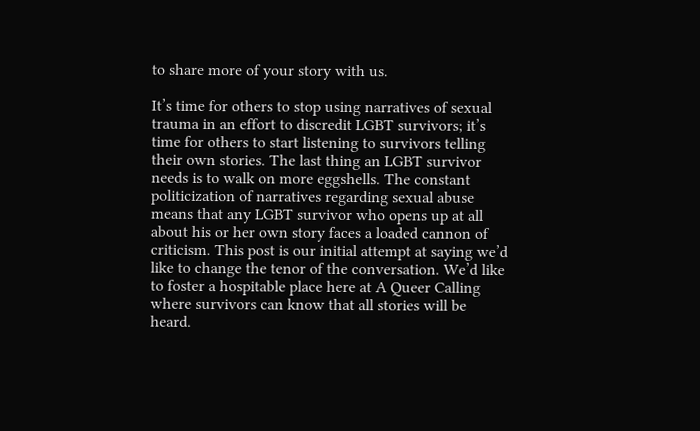to share more of your story with us.

It’s time for others to stop using narratives of sexual trauma in an effort to discredit LGBT survivors; it’s time for others to start listening to survivors telling their own stories. The last thing an LGBT survivor needs is to walk on more eggshells. The constant politicization of narratives regarding sexual abuse means that any LGBT survivor who opens up at all about his or her own story faces a loaded cannon of criticism. This post is our initial attempt at saying we’d like to change the tenor of the conversation. We’d like to foster a hospitable place here at A Queer Calling where survivors can know that all stories will be heard.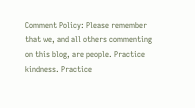Comment Policy: Please remember that we, and all others commenting on this blog, are people. Practice kindness. Practice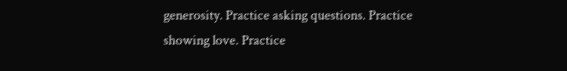generosity. Practice asking questions. Practice showing love. Practice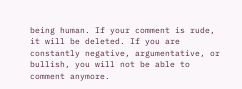being human. If your comment is rude, it will be deleted. If you are constantly negative, argumentative, or bullish, you will not be able to comment anymore.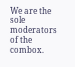We are the sole moderators of the combox.